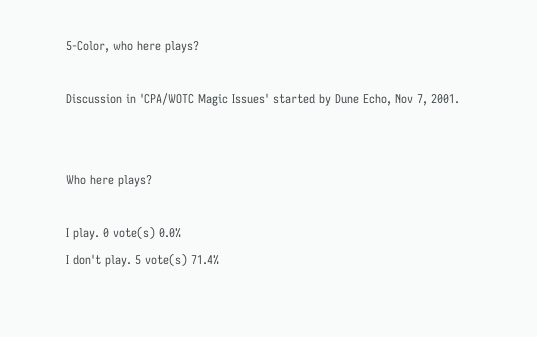5-Color, who here plays?

Discussion in 'CPA/WOTC Magic Issues' started by Dune Echo, Nov 7, 2001.


Who here plays?

I play. 0 vote(s) 0.0%
I don't play. 5 vote(s) 71.4%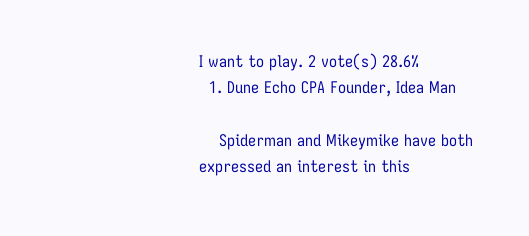I want to play. 2 vote(s) 28.6%
  1. Dune Echo CPA Founder, Idea Man

    Spiderman and Mikeymike have both expressed an interest in this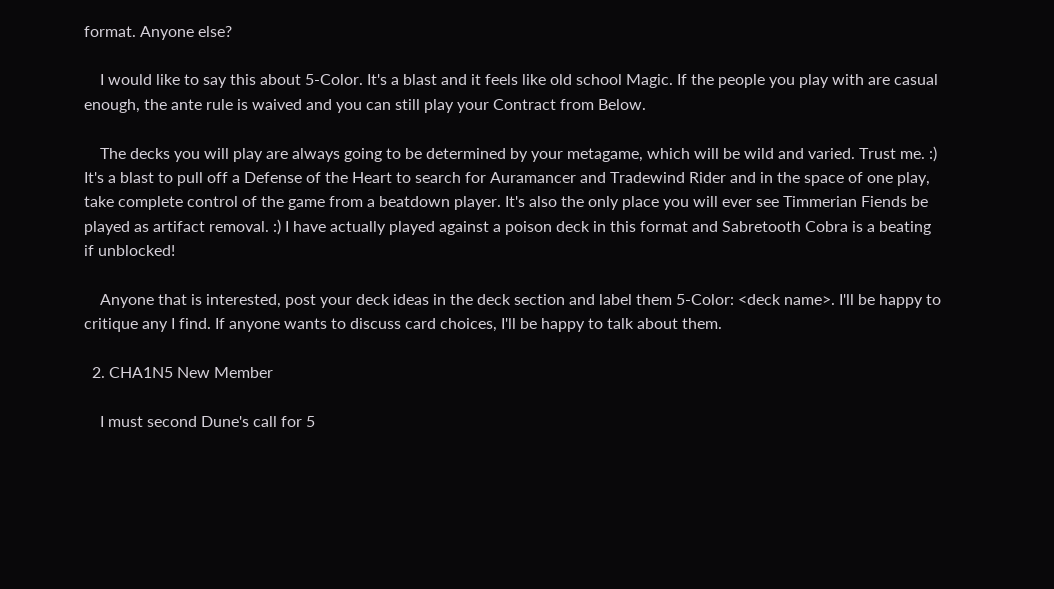format. Anyone else?

    I would like to say this about 5-Color. It's a blast and it feels like old school Magic. If the people you play with are casual enough, the ante rule is waived and you can still play your Contract from Below.

    The decks you will play are always going to be determined by your metagame, which will be wild and varied. Trust me. :) It's a blast to pull off a Defense of the Heart to search for Auramancer and Tradewind Rider and in the space of one play, take complete control of the game from a beatdown player. It's also the only place you will ever see Timmerian Fiends be played as artifact removal. :) I have actually played against a poison deck in this format and Sabretooth Cobra is a beating if unblocked!

    Anyone that is interested, post your deck ideas in the deck section and label them 5-Color: <deck name>. I'll be happy to critique any I find. If anyone wants to discuss card choices, I'll be happy to talk about them.

  2. CHA1N5 New Member

    I must second Dune's call for 5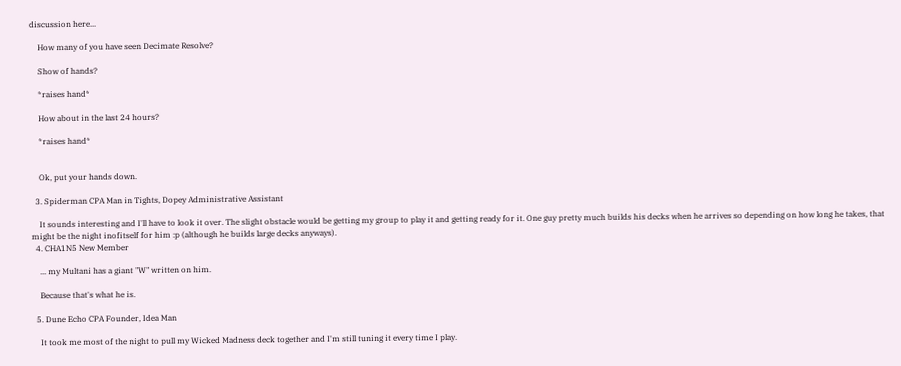discussion here...

    How many of you have seen Decimate Resolve?

    Show of hands?

    *raises hand*

    How about in the last 24 hours?

    *raises hand*


    Ok, put your hands down.

  3. Spiderman CPA Man in Tights, Dopey Administrative Assistant

    It sounds interesting and I'll have to look it over. The slight obstacle would be getting my group to play it and getting ready for it. One guy pretty much builds his decks when he arrives so depending on how long he takes, that might be the night inofitself for him :p (although he builds large decks anyways).
  4. CHA1N5 New Member

    ... my Multani has a giant "W" written on him.

    Because that's what he is.

  5. Dune Echo CPA Founder, Idea Man

    It took me most of the night to pull my Wicked Madness deck together and I'm still tuning it every time I play.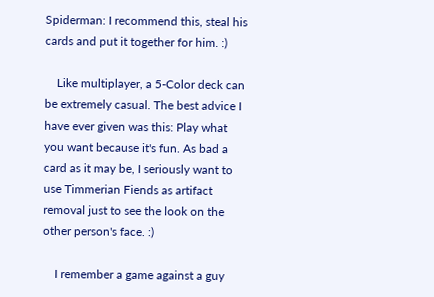Spiderman: I recommend this, steal his cards and put it together for him. :)

    Like multiplayer, a 5-Color deck can be extremely casual. The best advice I have ever given was this: Play what you want because it's fun. As bad a card as it may be, I seriously want to use Timmerian Fiends as artifact removal just to see the look on the other person's face. :)

    I remember a game against a guy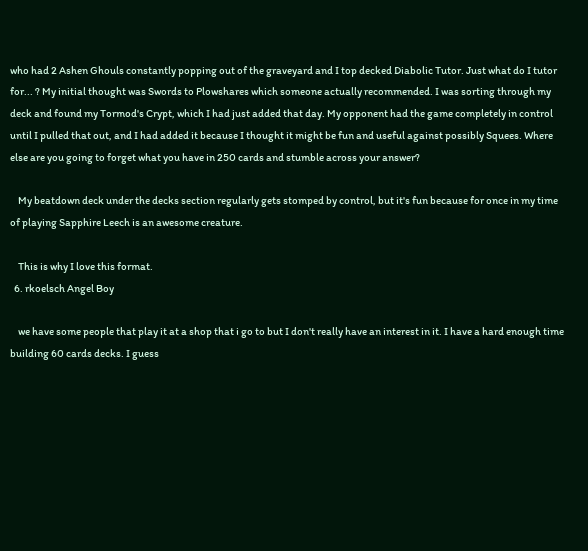who had 2 Ashen Ghouls constantly popping out of the graveyard and I top decked Diabolic Tutor. Just what do I tutor for... ? My initial thought was Swords to Plowshares which someone actually recommended. I was sorting through my deck and found my Tormod's Crypt, which I had just added that day. My opponent had the game completely in control until I pulled that out, and I had added it because I thought it might be fun and useful against possibly Squees. Where else are you going to forget what you have in 250 cards and stumble across your answer?

    My beatdown deck under the decks section regularly gets stomped by control, but it's fun because for once in my time of playing Sapphire Leech is an awesome creature.

    This is why I love this format.
  6. rkoelsch Angel Boy

    we have some people that play it at a shop that i go to but I don't really have an interest in it. I have a hard enough time building 60 cards decks. I guess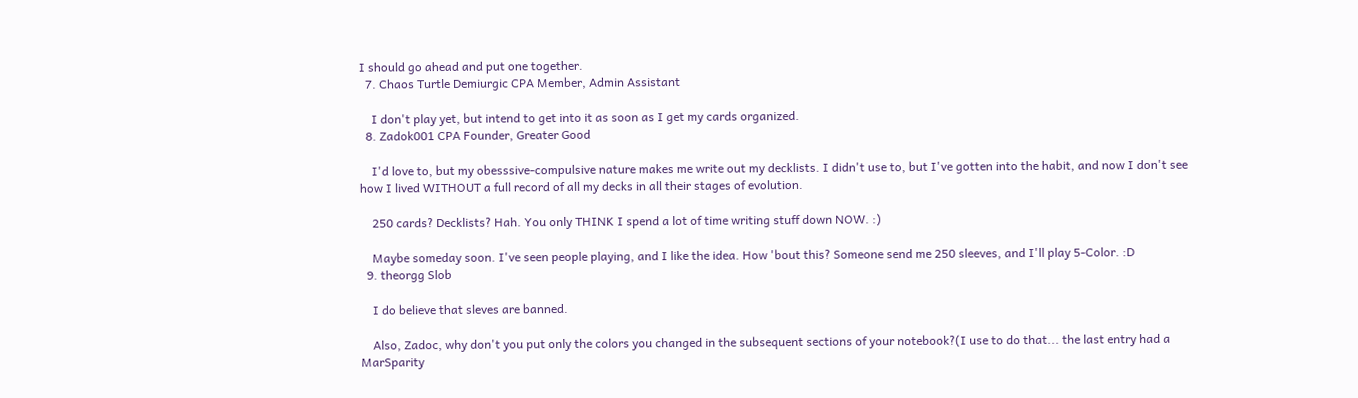I should go ahead and put one together.
  7. Chaos Turtle Demiurgic CPA Member, Admin Assistant

    I don't play yet, but intend to get into it as soon as I get my cards organized.
  8. Zadok001 CPA Founder, Greater Good

    I'd love to, but my obesssive-compulsive nature makes me write out my decklists. I didn't use to, but I've gotten into the habit, and now I don't see how I lived WITHOUT a full record of all my decks in all their stages of evolution.

    250 cards? Decklists? Hah. You only THINK I spend a lot of time writing stuff down NOW. :)

    Maybe someday soon. I've seen people playing, and I like the idea. How 'bout this? Someone send me 250 sleeves, and I'll play 5-Color. :D
  9. theorgg Slob

    I do believe that sleves are banned.

    Also, Zadoc, why don't you put only the colors you changed in the subsequent sections of your notebook?(I use to do that... the last entry had a MarSparity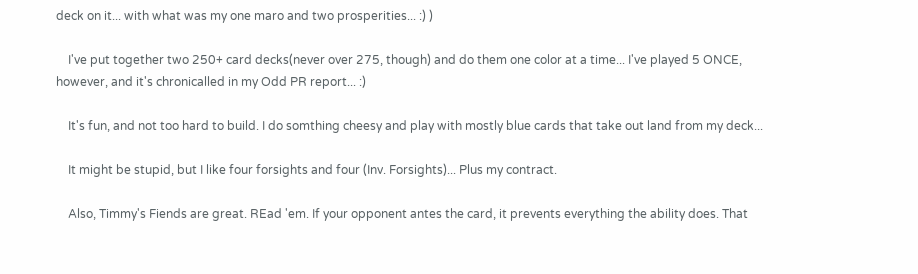deck on it... with what was my one maro and two prosperities... :) )

    I've put together two 250+ card decks(never over 275, though) and do them one color at a time... I've played 5 ONCE, however, and it's chronicalled in my Odd PR report... :)

    It's fun, and not too hard to build. I do somthing cheesy and play with mostly blue cards that take out land from my deck...

    It might be stupid, but I like four forsights and four (Inv. Forsights)... Plus my contract.

    Also, Timmy's Fiends are great. REad 'em. If your opponent antes the card, it prevents everything the ability does. That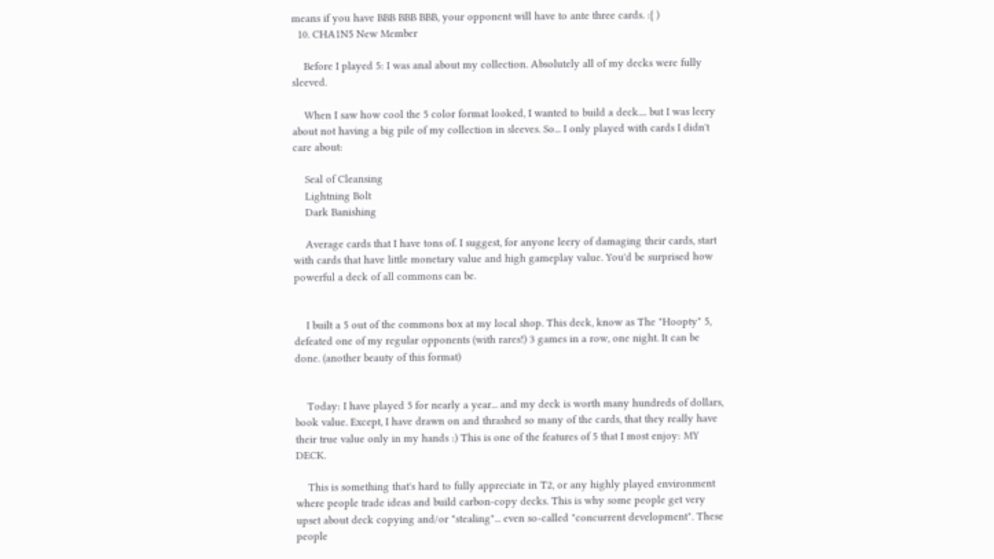means if you have BBB BBB BBB, your opponent will have to ante three cards. :{ )
  10. CHA1N5 New Member

    Before I played 5: I was anal about my collection. Absolutely all of my decks were fully sleeved.

    When I saw how cool the 5 color format looked, I wanted to build a deck.... but I was leery about not having a big pile of my collection in sleeves. So... I only played with cards I didn't care about:

    Seal of Cleansing
    Lightning Bolt
    Dark Banishing

    Average cards that I have tons of. I suggest, for anyone leery of damaging their cards, start with cards that have little monetary value and high gameplay value. You'd be surprised how powerful a deck of all commons can be.


    I built a 5 out of the commons box at my local shop. This deck, know as The "Hoopty" 5, defeated one of my regular opponents (with rares!) 3 games in a row, one night. It can be done. (another beauty of this format)


    Today: I have played 5 for nearly a year... and my deck is worth many hundreds of dollars, book value. Except, I have drawn on and thrashed so many of the cards, that they really have their true value only in my hands :) This is one of the features of 5 that I most enjoy: MY DECK.

    This is something that's hard to fully appreciate in T2, or any highly played environment where people trade ideas and build carbon-copy decks. This is why some people get very upset about deck copying and/or "stealing"... even so-called "concurrent development". These people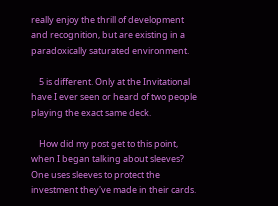really enjoy the thrill of development and recognition, but are existing in a paradoxically saturated environment.

    5 is different. Only at the Invitational have I ever seen or heard of two people playing the exact same deck.

    How did my post get to this point, when I began talking about sleeves? One uses sleeves to protect the investment they've made in their cards.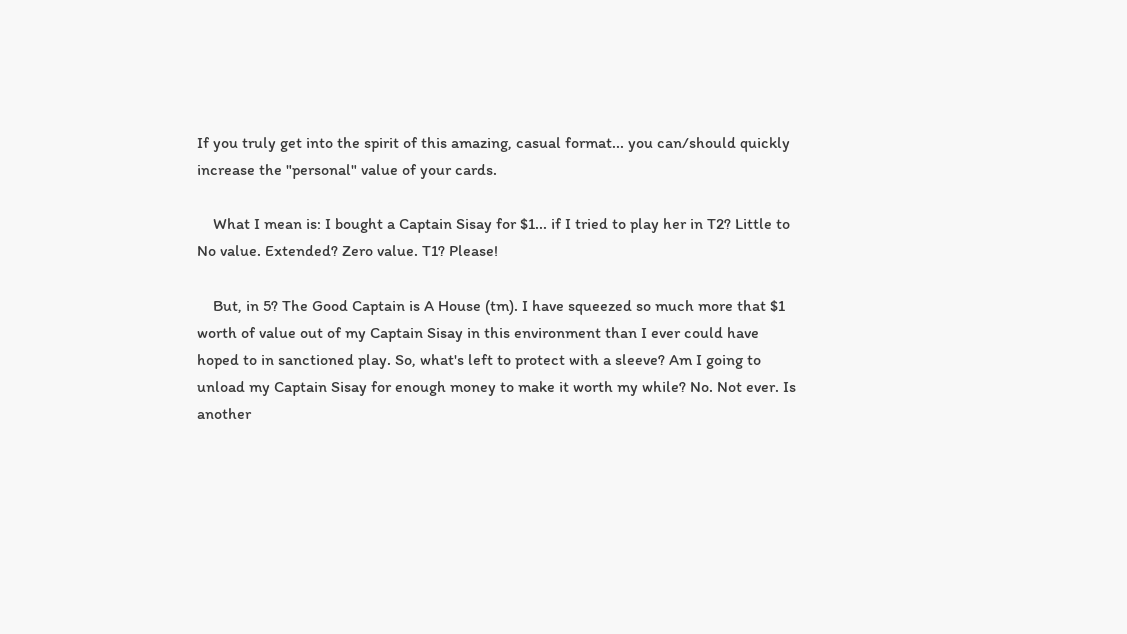If you truly get into the spirit of this amazing, casual format... you can/should quickly increase the "personal" value of your cards.

    What I mean is: I bought a Captain Sisay for $1... if I tried to play her in T2? Little to No value. Extended? Zero value. T1? Please!

    But, in 5? The Good Captain is A House (tm). I have squeezed so much more that $1 worth of value out of my Captain Sisay in this environment than I ever could have hoped to in sanctioned play. So, what's left to protect with a sleeve? Am I going to unload my Captain Sisay for enough money to make it worth my while? No. Not ever. Is another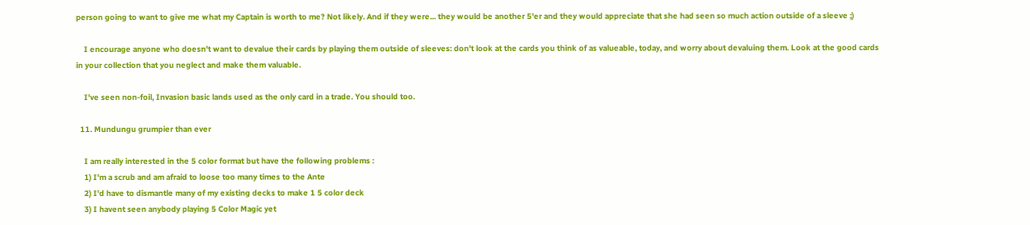person going to want to give me what my Captain is worth to me? Not likely. And if they were... they would be another 5'er and they would appreciate that she had seen so much action outside of a sleeve ;)

    I encourage anyone who doesn't want to devalue their cards by playing them outside of sleeves: don't look at the cards you think of as valueable, today, and worry about devaluing them. Look at the good cards in your collection that you neglect and make them valuable.

    I've seen non-foil, Invasion basic lands used as the only card in a trade. You should too.

  11. Mundungu grumpier than ever

    I am really interested in the 5 color format but have the following problems :
    1) I'm a scrub and am afraid to loose too many times to the Ante
    2) I'd have to dismantle many of my existing decks to make 1 5 color deck
    3) I havent seen anybody playing 5 Color Magic yet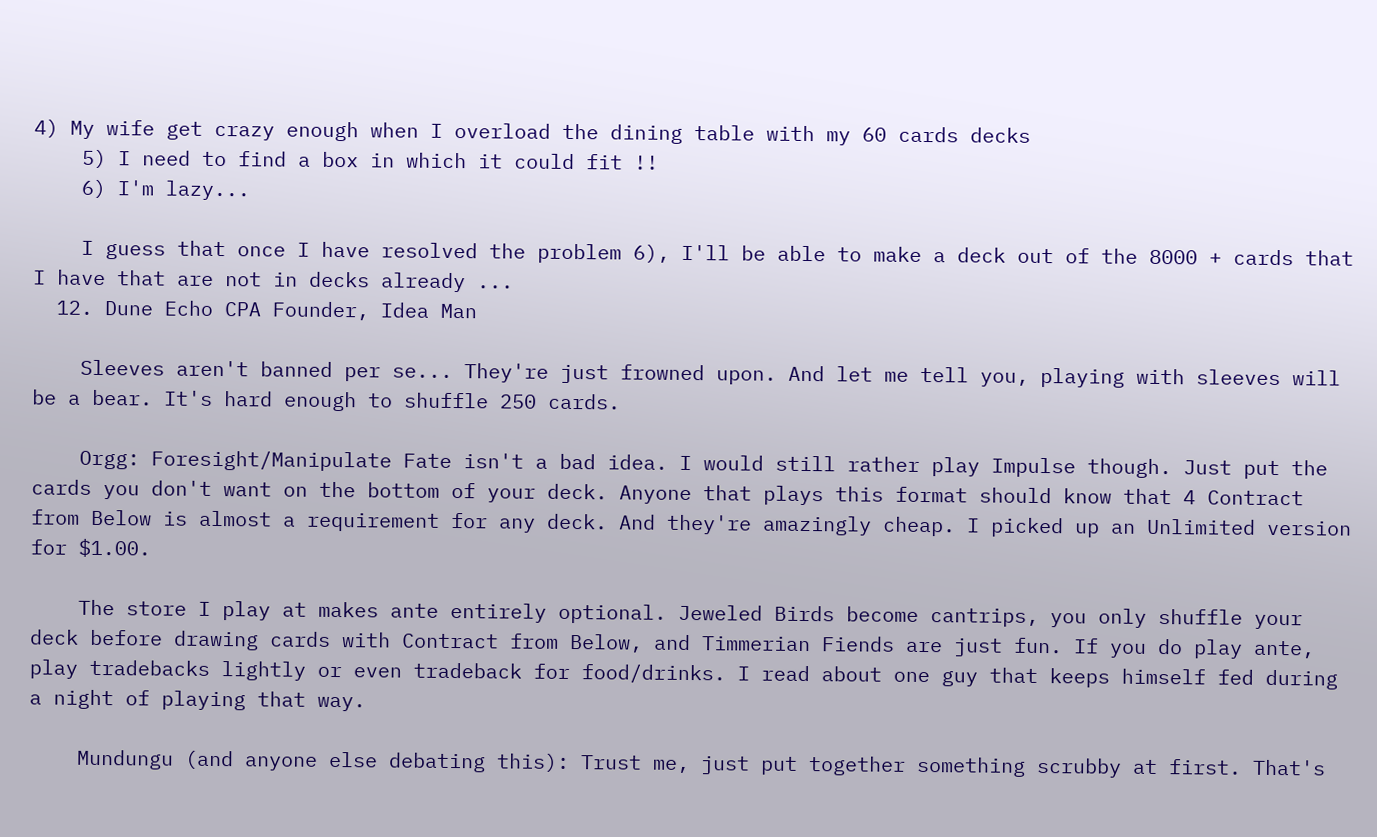4) My wife get crazy enough when I overload the dining table with my 60 cards decks
    5) I need to find a box in which it could fit !!
    6) I'm lazy...

    I guess that once I have resolved the problem 6), I'll be able to make a deck out of the 8000 + cards that I have that are not in decks already ...
  12. Dune Echo CPA Founder, Idea Man

    Sleeves aren't banned per se... They're just frowned upon. And let me tell you, playing with sleeves will be a bear. It's hard enough to shuffle 250 cards.

    Orgg: Foresight/Manipulate Fate isn't a bad idea. I would still rather play Impulse though. Just put the cards you don't want on the bottom of your deck. Anyone that plays this format should know that 4 Contract from Below is almost a requirement for any deck. And they're amazingly cheap. I picked up an Unlimited version for $1.00.

    The store I play at makes ante entirely optional. Jeweled Birds become cantrips, you only shuffle your deck before drawing cards with Contract from Below, and Timmerian Fiends are just fun. If you do play ante, play tradebacks lightly or even tradeback for food/drinks. I read about one guy that keeps himself fed during a night of playing that way.

    Mundungu (and anyone else debating this): Trust me, just put together something scrubby at first. That's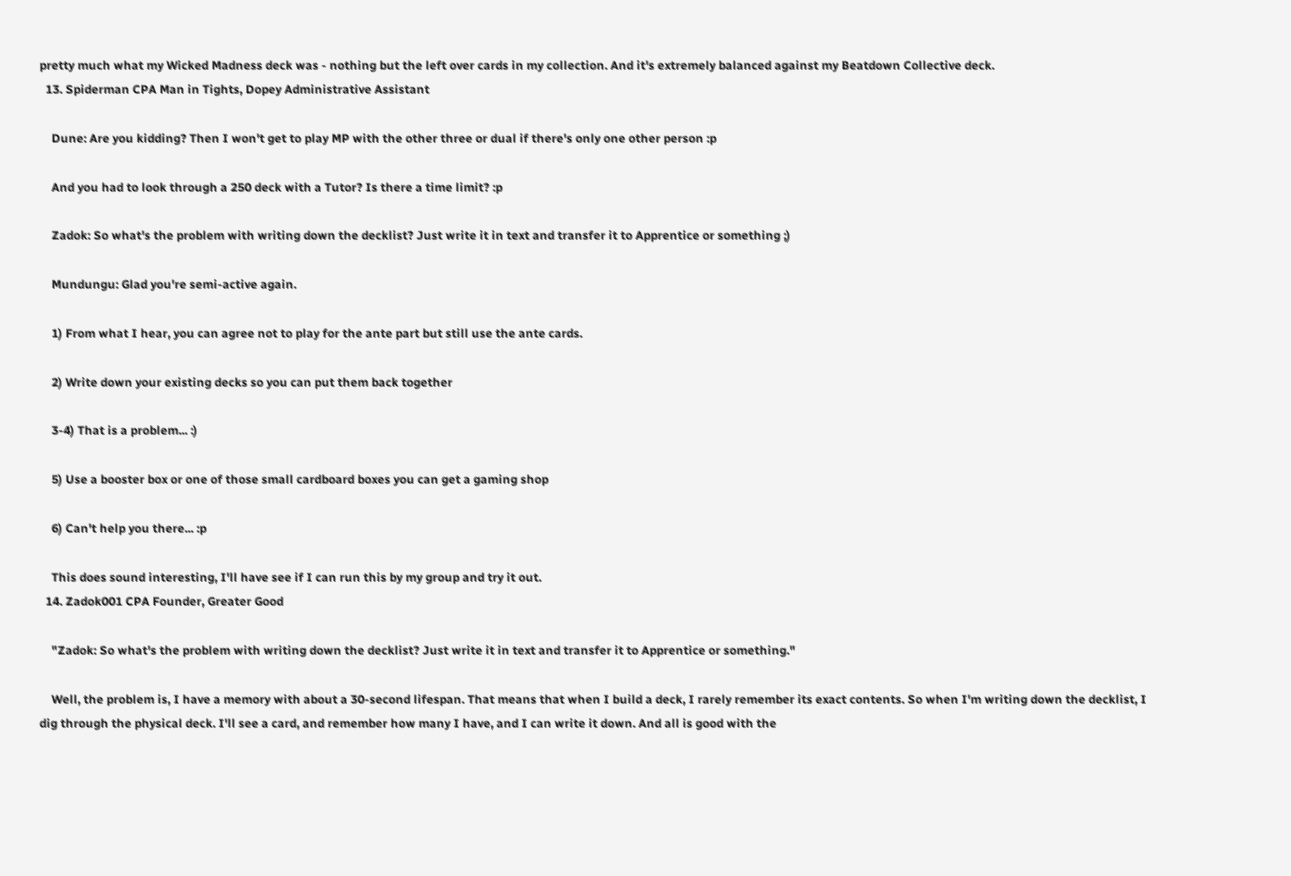pretty much what my Wicked Madness deck was - nothing but the left over cards in my collection. And it's extremely balanced against my Beatdown Collective deck.
  13. Spiderman CPA Man in Tights, Dopey Administrative Assistant

    Dune: Are you kidding? Then I won't get to play MP with the other three or dual if there's only one other person :p

    And you had to look through a 250 deck with a Tutor? Is there a time limit? :p

    Zadok: So what's the problem with writing down the decklist? Just write it in text and transfer it to Apprentice or something ;)

    Mundungu: Glad you're semi-active again.

    1) From what I hear, you can agree not to play for the ante part but still use the ante cards.

    2) Write down your existing decks so you can put them back together

    3-4) That is a problem... :)

    5) Use a booster box or one of those small cardboard boxes you can get a gaming shop

    6) Can't help you there... :p

    This does sound interesting, I'll have see if I can run this by my group and try it out.
  14. Zadok001 CPA Founder, Greater Good

    "Zadok: So what's the problem with writing down the decklist? Just write it in text and transfer it to Apprentice or something."

    Well, the problem is, I have a memory with about a 30-second lifespan. That means that when I build a deck, I rarely remember its exact contents. So when I'm writing down the decklist, I dig through the physical deck. I'll see a card, and remember how many I have, and I can write it down. And all is good with the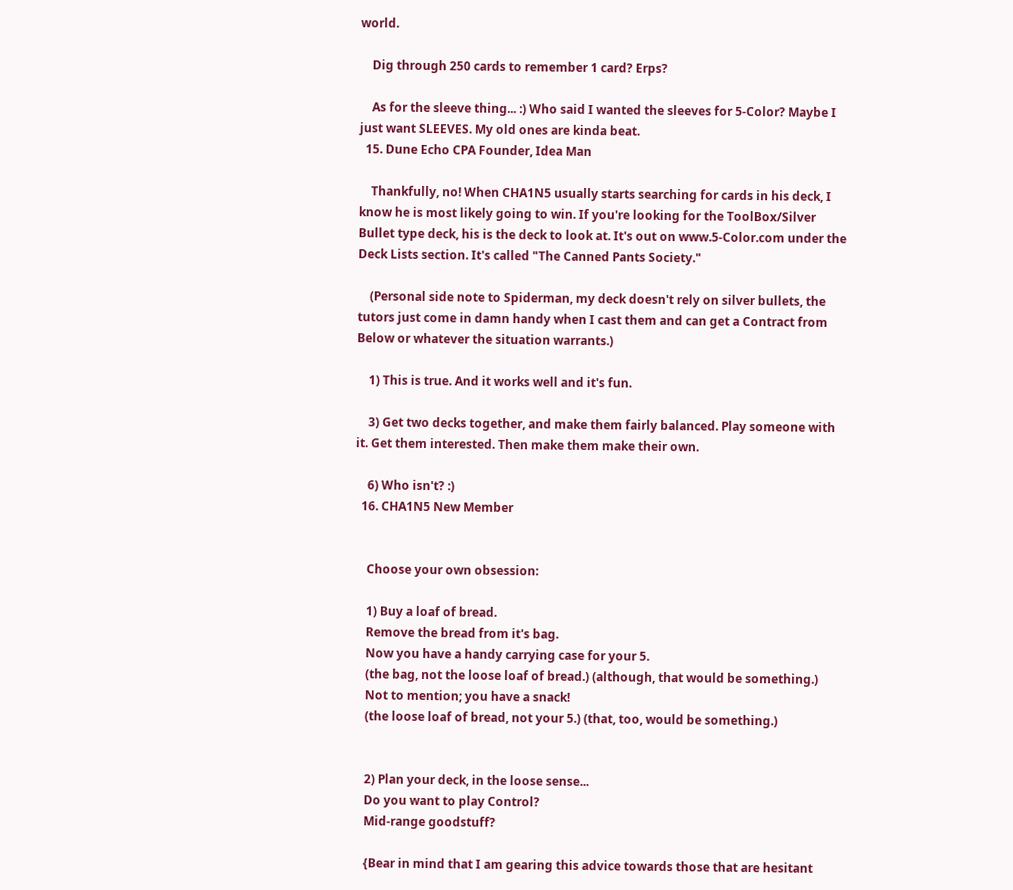world.

    Dig through 250 cards to remember 1 card? Erps?

    As for the sleeve thing... :) Who said I wanted the sleeves for 5-Color? Maybe I just want SLEEVES. My old ones are kinda beat.
  15. Dune Echo CPA Founder, Idea Man

    Thankfully, no! When CHA1N5 usually starts searching for cards in his deck, I know he is most likely going to win. If you're looking for the ToolBox/Silver Bullet type deck, his is the deck to look at. It's out on www.5-Color.com under the Deck Lists section. It's called "The Canned Pants Society."

    (Personal side note to Spiderman, my deck doesn't rely on silver bullets, the tutors just come in damn handy when I cast them and can get a Contract from Below or whatever the situation warrants.)

    1) This is true. And it works well and it's fun.

    3) Get two decks together, and make them fairly balanced. Play someone with it. Get them interested. Then make them make their own.

    6) Who isn't? :)
  16. CHA1N5 New Member


    Choose your own obsession:

    1) Buy a loaf of bread.
    Remove the bread from it's bag.
    Now you have a handy carrying case for your 5.
    (the bag, not the loose loaf of bread.) (although, that would be something.)
    Not to mention; you have a snack!
    (the loose loaf of bread, not your 5.) (that, too, would be something.)


    2) Plan your deck, in the loose sense...
    Do you want to play Control?
    Mid-range goodstuff?

    {Bear in mind that I am gearing this advice towards those that are hesitant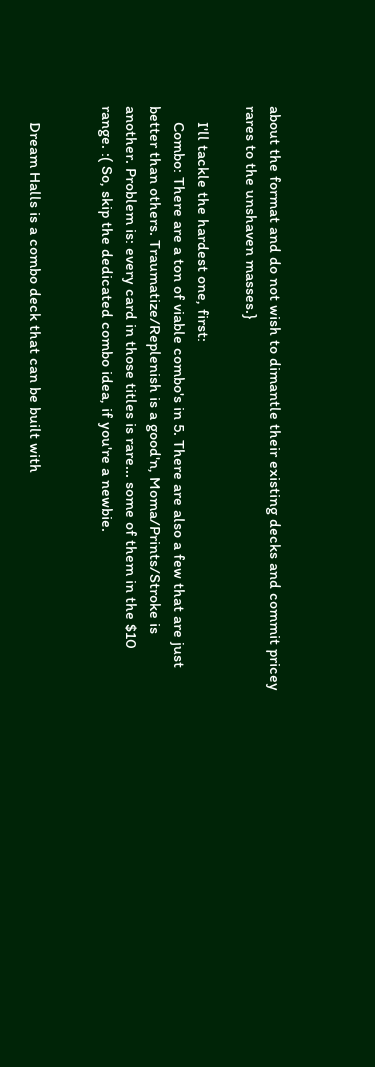about the format and do not wish to dimantle their existing decks and commit pricey rares to the unshaven masses.}

    I'll tackle the hardest one, first:
    Combo: There are a ton of viable combo's in 5. There are also a few that are just better than others. Traumatize/Replenish is a good'n, Moma/Prints/Stroke is another. Problem is: every card in those titles is rare... some of them in the $10 range. :( So, skip the dedicated combo idea, if you're a newbie.


    Dream Halls is a combo deck that can be built with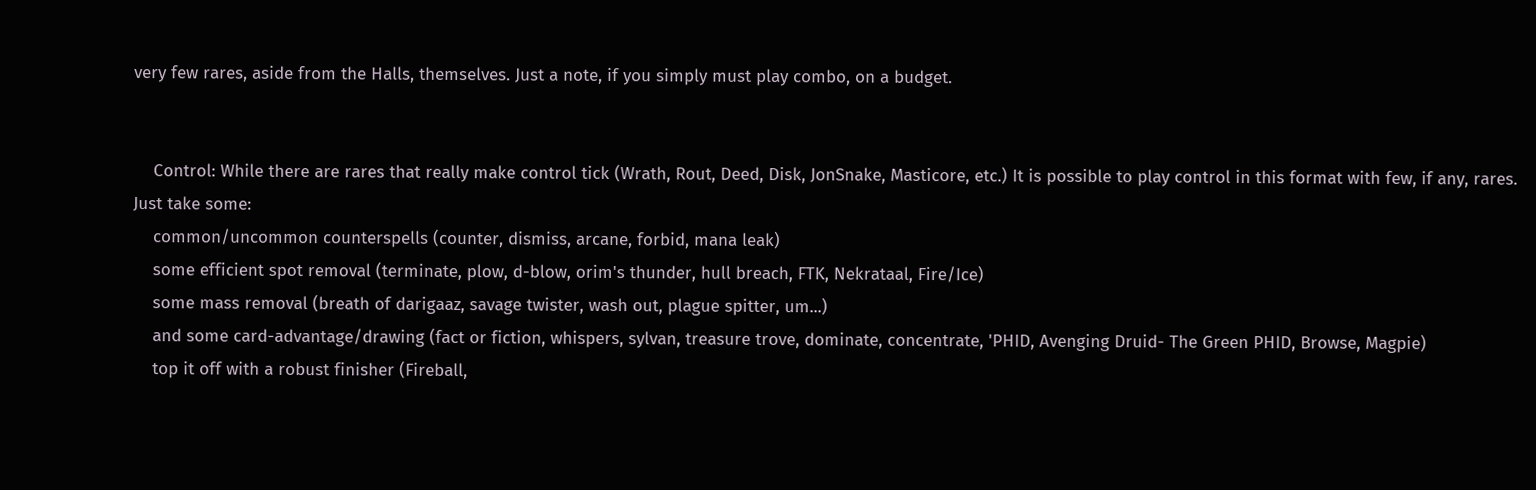very few rares, aside from the Halls, themselves. Just a note, if you simply must play combo, on a budget.


    Control: While there are rares that really make control tick (Wrath, Rout, Deed, Disk, JonSnake, Masticore, etc.) It is possible to play control in this format with few, if any, rares. Just take some:
    common/uncommon counterspells (counter, dismiss, arcane, forbid, mana leak)
    some efficient spot removal (terminate, plow, d-blow, orim's thunder, hull breach, FTK, Nekrataal, Fire/Ice)
    some mass removal (breath of darigaaz, savage twister, wash out, plague spitter, um...)
    and some card-advantage/drawing (fact or fiction, whispers, sylvan, treasure trove, dominate, concentrate, 'PHID, Avenging Druid- The Green PHID, Browse, Magpie)
    top it off with a robust finisher (Fireball,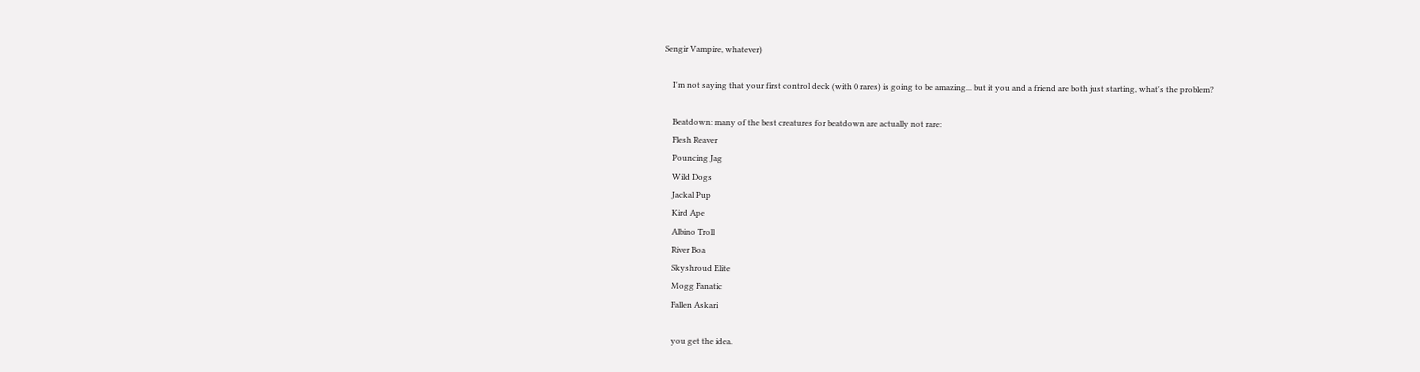Sengir Vampire, whatever)

    I'm not saying that your first control deck (with 0 rares) is going to be amazing... but it you and a friend are both just starting, what's the problem?

    Beatdown: many of the best creatures for beatdown are actually not rare:
    Flesh Reaver
    Pouncing Jag
    Wild Dogs
    Jackal Pup
    Kird Ape
    Albino Troll
    River Boa
    Skyshroud Elite
    Mogg Fanatic
    Fallen Askari

    you get the idea.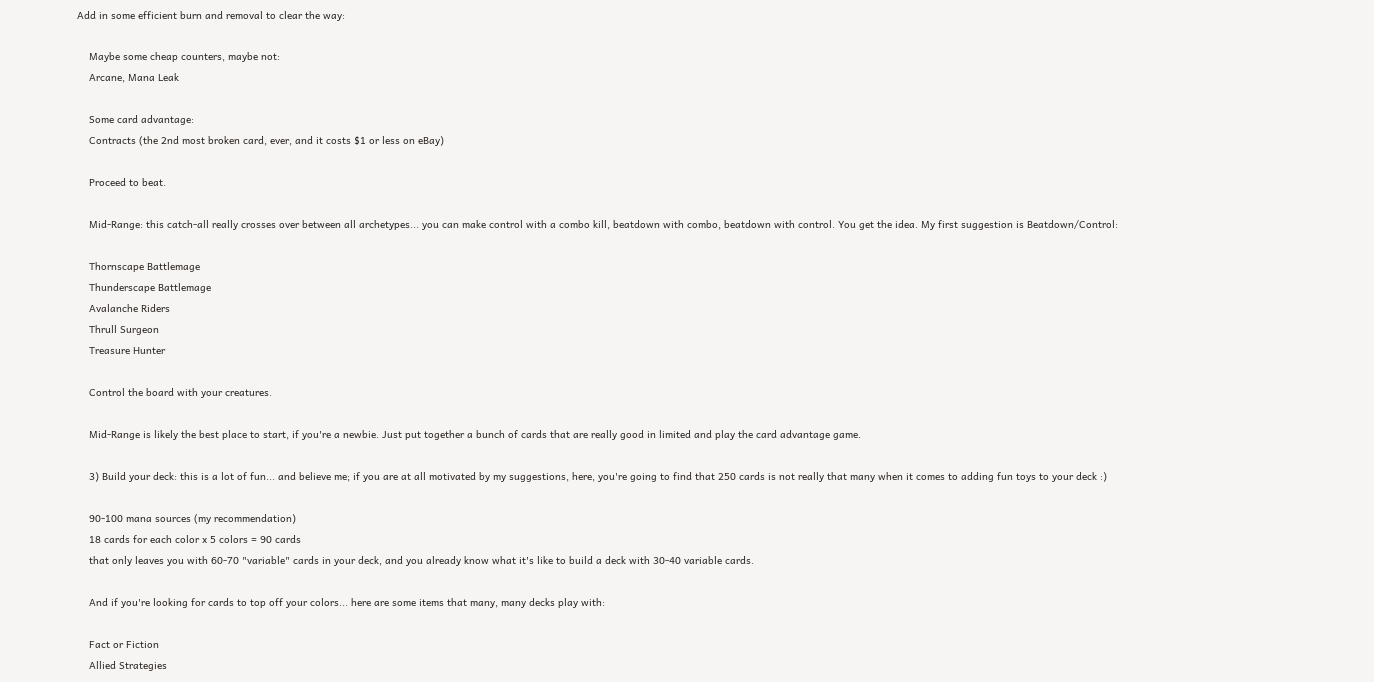Add in some efficient burn and removal to clear the way:

    Maybe some cheap counters, maybe not:
    Arcane, Mana Leak

    Some card advantage:
    Contracts (the 2nd most broken card, ever, and it costs $1 or less on eBay)

    Proceed to beat.

    Mid-Range: this catch-all really crosses over between all archetypes... you can make control with a combo kill, beatdown with combo, beatdown with control. You get the idea. My first suggestion is Beatdown/Control:

    Thornscape Battlemage
    Thunderscape Battlemage
    Avalanche Riders
    Thrull Surgeon
    Treasure Hunter

    Control the board with your creatures.

    Mid-Range is likely the best place to start, if you're a newbie. Just put together a bunch of cards that are really good in limited and play the card advantage game.

    3) Build your deck: this is a lot of fun... and believe me; if you are at all motivated by my suggestions, here, you're going to find that 250 cards is not really that many when it comes to adding fun toys to your deck :)

    90-100 mana sources (my recommendation)
    18 cards for each color x 5 colors = 90 cards
    that only leaves you with 60-70 "variable" cards in your deck, and you already know what it's like to build a deck with 30-40 variable cards.

    And if you're looking for cards to top off your colors... here are some items that many, many decks play with:

    Fact or Fiction
    Allied Strategies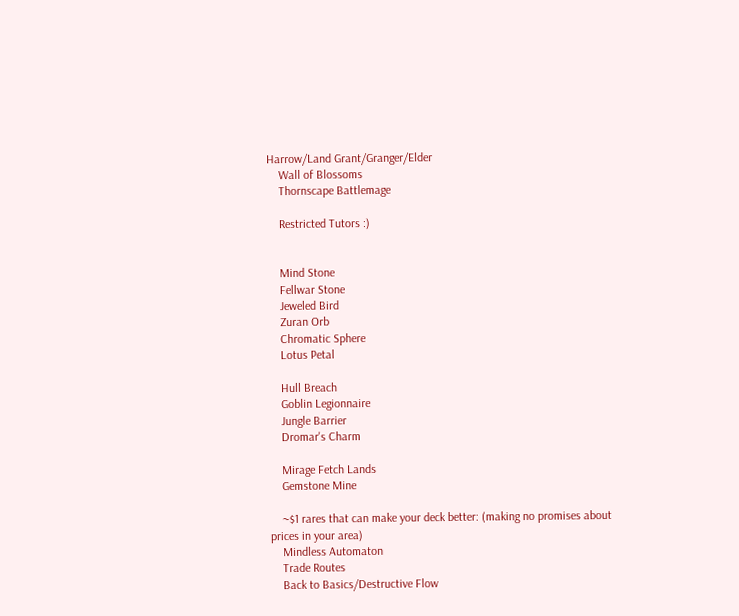Harrow/Land Grant/Granger/Elder
    Wall of Blossoms
    Thornscape Battlemage

    Restricted Tutors :)


    Mind Stone
    Fellwar Stone
    Jeweled Bird
    Zuran Orb
    Chromatic Sphere
    Lotus Petal

    Hull Breach
    Goblin Legionnaire
    Jungle Barrier
    Dromar's Charm

    Mirage Fetch Lands
    Gemstone Mine

    ~$1 rares that can make your deck better: (making no promises about prices in your area)
    Mindless Automaton
    Trade Routes
    Back to Basics/Destructive Flow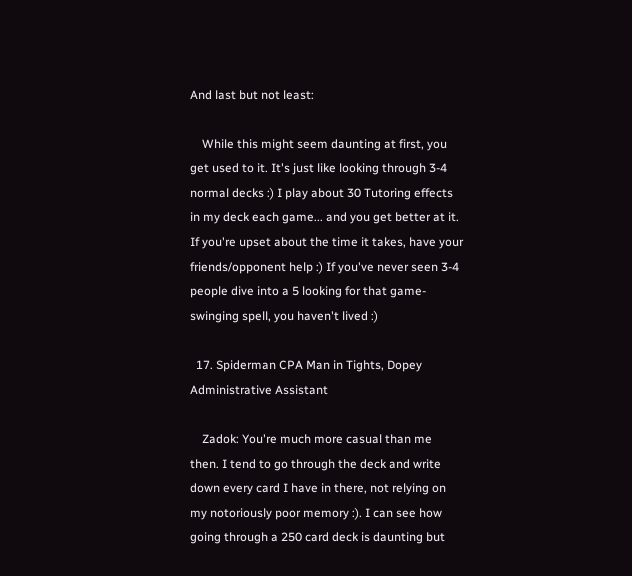And last but not least:

    While this might seem daunting at first, you get used to it. It's just like looking through 3-4 normal decks :) I play about 30 Tutoring effects in my deck each game... and you get better at it. If you're upset about the time it takes, have your friends/opponent help :) If you've never seen 3-4 people dive into a 5 looking for that game-swinging spell, you haven't lived :)

  17. Spiderman CPA Man in Tights, Dopey Administrative Assistant

    Zadok: You're much more casual than me then. I tend to go through the deck and write down every card I have in there, not relying on my notoriously poor memory :). I can see how going through a 250 card deck is daunting but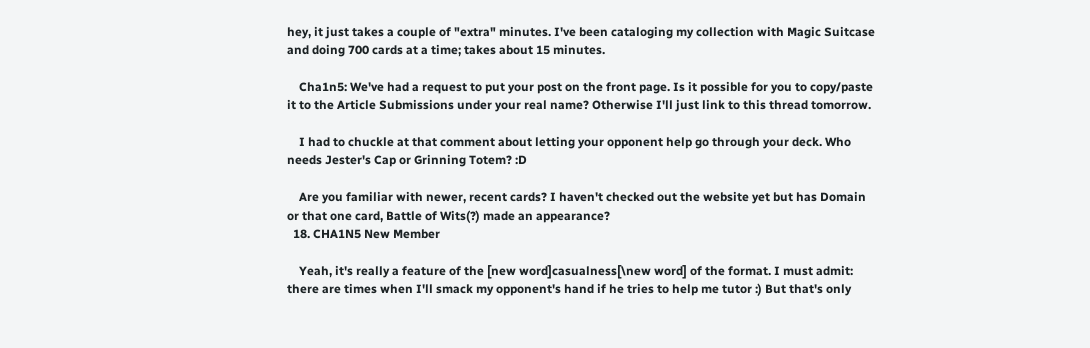hey, it just takes a couple of "extra" minutes. I've been cataloging my collection with Magic Suitcase and doing 700 cards at a time; takes about 15 minutes.

    Cha1n5: We've had a request to put your post on the front page. Is it possible for you to copy/paste it to the Article Submissions under your real name? Otherwise I'll just link to this thread tomorrow.

    I had to chuckle at that comment about letting your opponent help go through your deck. Who needs Jester's Cap or Grinning Totem? :D

    Are you familiar with newer, recent cards? I haven't checked out the website yet but has Domain or that one card, Battle of Wits(?) made an appearance?
  18. CHA1N5 New Member

    Yeah, it's really a feature of the [new word]casualness[\new word] of the format. I must admit: there are times when I'll smack my opponent's hand if he tries to help me tutor :) But that's only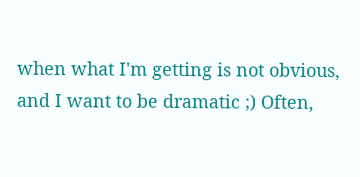when what I'm getting is not obvious, and I want to be dramatic ;) Often,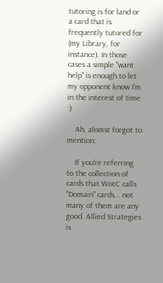tutoring is for land or a card that is frequently tutored for (my Library, for instance). In those cases a simple "want help" is enough to let my opponent know I'm in the interest of time :)

    Ah, alomst forgot to mention:

    If you're referring to the collection of cards that WotC calls "Domain" cards... not many of them are any good. Allied Strategies is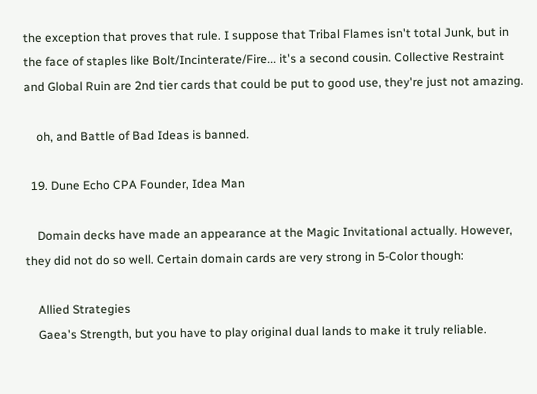the exception that proves that rule. I suppose that Tribal Flames isn't total Junk, but in the face of staples like Bolt/Incinterate/Fire... it's a second cousin. Collective Restraint and Global Ruin are 2nd tier cards that could be put to good use, they're just not amazing.

    oh, and Battle of Bad Ideas is banned.

  19. Dune Echo CPA Founder, Idea Man

    Domain decks have made an appearance at the Magic Invitational actually. However, they did not do so well. Certain domain cards are very strong in 5-Color though:

    Allied Strategies
    Gaea's Strength, but you have to play original dual lands to make it truly reliable.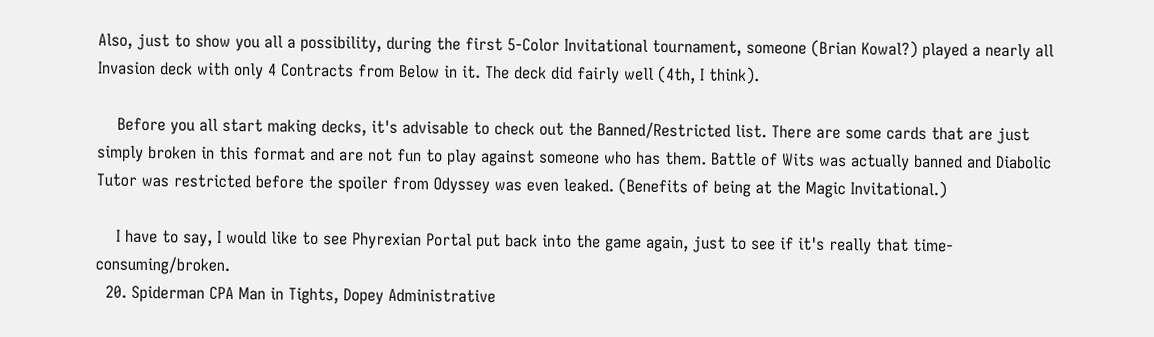Also, just to show you all a possibility, during the first 5-Color Invitational tournament, someone (Brian Kowal?) played a nearly all Invasion deck with only 4 Contracts from Below in it. The deck did fairly well (4th, I think).

    Before you all start making decks, it's advisable to check out the Banned/Restricted list. There are some cards that are just simply broken in this format and are not fun to play against someone who has them. Battle of Wits was actually banned and Diabolic Tutor was restricted before the spoiler from Odyssey was even leaked. (Benefits of being at the Magic Invitational.)

    I have to say, I would like to see Phyrexian Portal put back into the game again, just to see if it's really that time-consuming/broken.
  20. Spiderman CPA Man in Tights, Dopey Administrative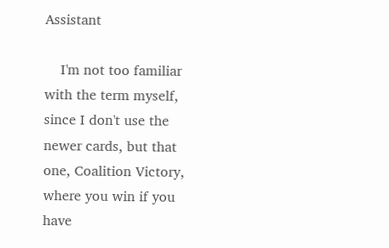Assistant

    I'm not too familiar with the term myself, since I don't use the newer cards, but that one, Coalition Victory, where you win if you have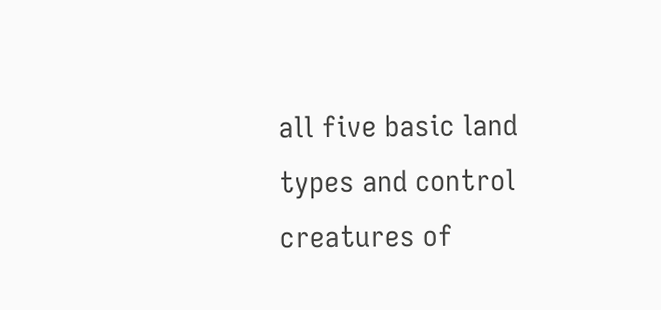all five basic land types and control creatures of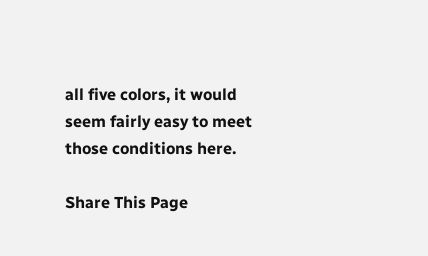all five colors, it would seem fairly easy to meet those conditions here.

Share This Page